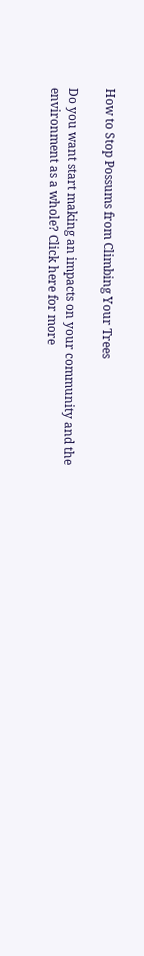How to Stop Possums from Climbing Your Trees

Do you want start making an impacts on your community and the environment as a whole? Click here for more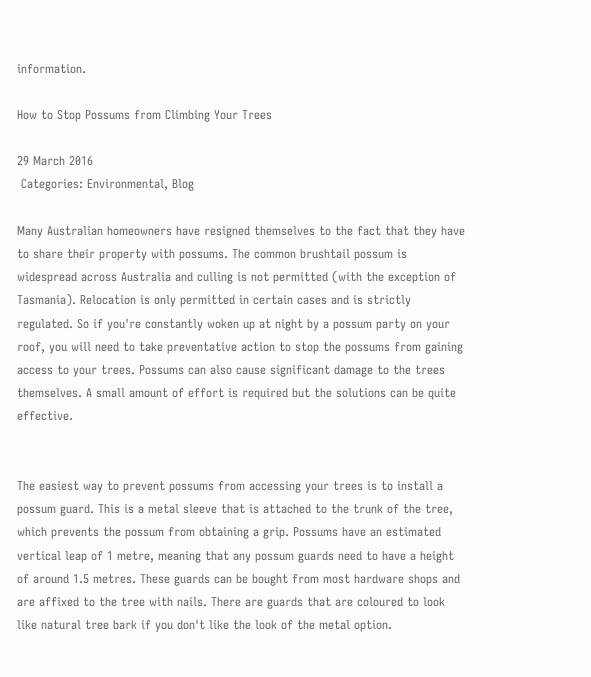information.

How to Stop Possums from Climbing Your Trees

29 March 2016
 Categories: Environmental, Blog

Many Australian homeowners have resigned themselves to the fact that they have to share their property with possums. The common brushtail possum is widespread across Australia and culling is not permitted (with the exception of Tasmania). Relocation is only permitted in certain cases and is strictly regulated. So if you're constantly woken up at night by a possum party on your roof, you will need to take preventative action to stop the possums from gaining access to your trees. Possums can also cause significant damage to the trees themselves. A small amount of effort is required but the solutions can be quite effective.


The easiest way to prevent possums from accessing your trees is to install a possum guard. This is a metal sleeve that is attached to the trunk of the tree, which prevents the possum from obtaining a grip. Possums have an estimated vertical leap of 1 metre, meaning that any possum guards need to have a height of around 1.5 metres. These guards can be bought from most hardware shops and are affixed to the tree with nails. There are guards that are coloured to look like natural tree bark if you don't like the look of the metal option.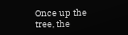Once up the tree, the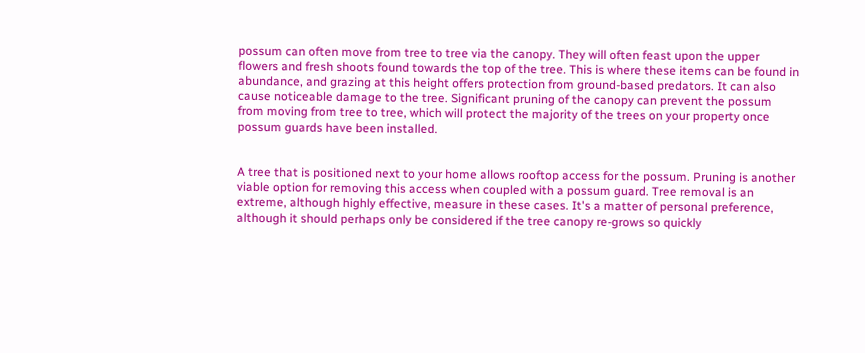possum can often move from tree to tree via the canopy. They will often feast upon the upper flowers and fresh shoots found towards the top of the tree. This is where these items can be found in abundance, and grazing at this height offers protection from ground-based predators. It can also cause noticeable damage to the tree. Significant pruning of the canopy can prevent the possum from moving from tree to tree, which will protect the majority of the trees on your property once possum guards have been installed.


A tree that is positioned next to your home allows rooftop access for the possum. Pruning is another viable option for removing this access when coupled with a possum guard. Tree removal is an extreme, although highly effective, measure in these cases. It's a matter of personal preference, although it should perhaps only be considered if the tree canopy re-grows so quickly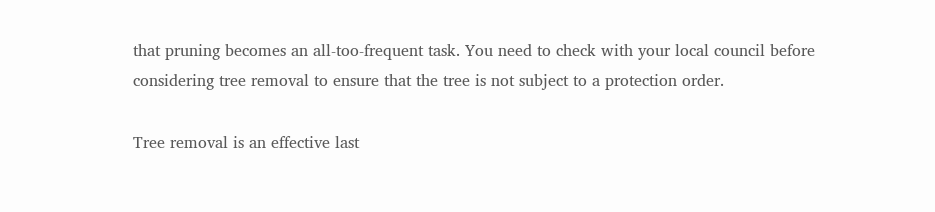that pruning becomes an all-too-frequent task. You need to check with your local council before considering tree removal to ensure that the tree is not subject to a protection order.

Tree removal is an effective last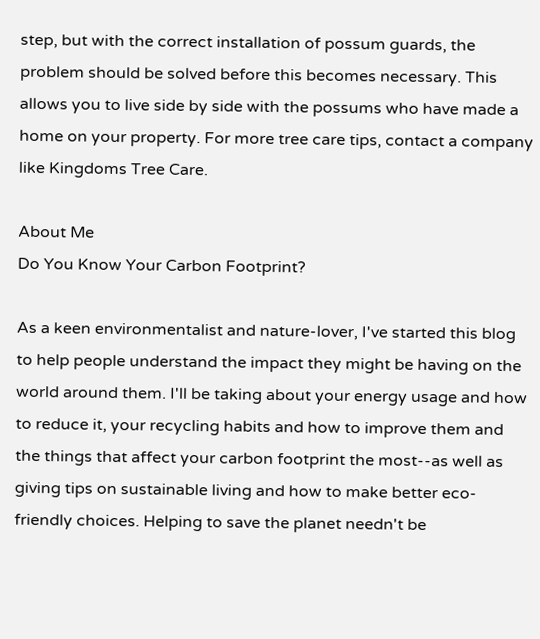step, but with the correct installation of possum guards, the problem should be solved before this becomes necessary. This allows you to live side by side with the possums who have made a home on your property. For more tree care tips, contact a company like Kingdoms Tree Care.

About Me
Do You Know Your Carbon Footprint?

As a keen environmentalist and nature-lover, I've started this blog to help people understand the impact they might be having on the world around them. I'll be taking about your energy usage and how to reduce it, your recycling habits and how to improve them and the things that affect your carbon footprint the most--as well as giving tips on sustainable living and how to make better eco-friendly choices. Helping to save the planet needn't be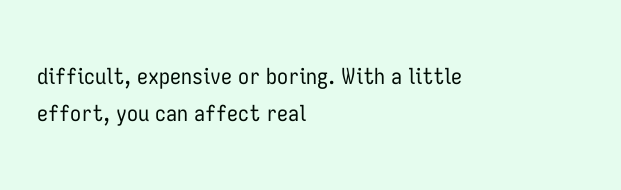difficult, expensive or boring. With a little effort, you can affect real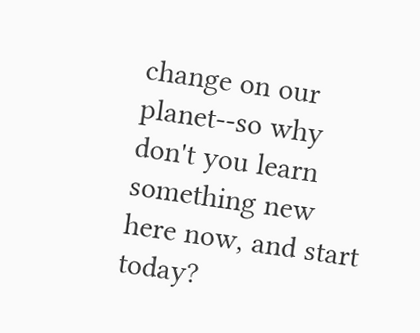change on our planet--so why don't you learn something new here now, and start today?